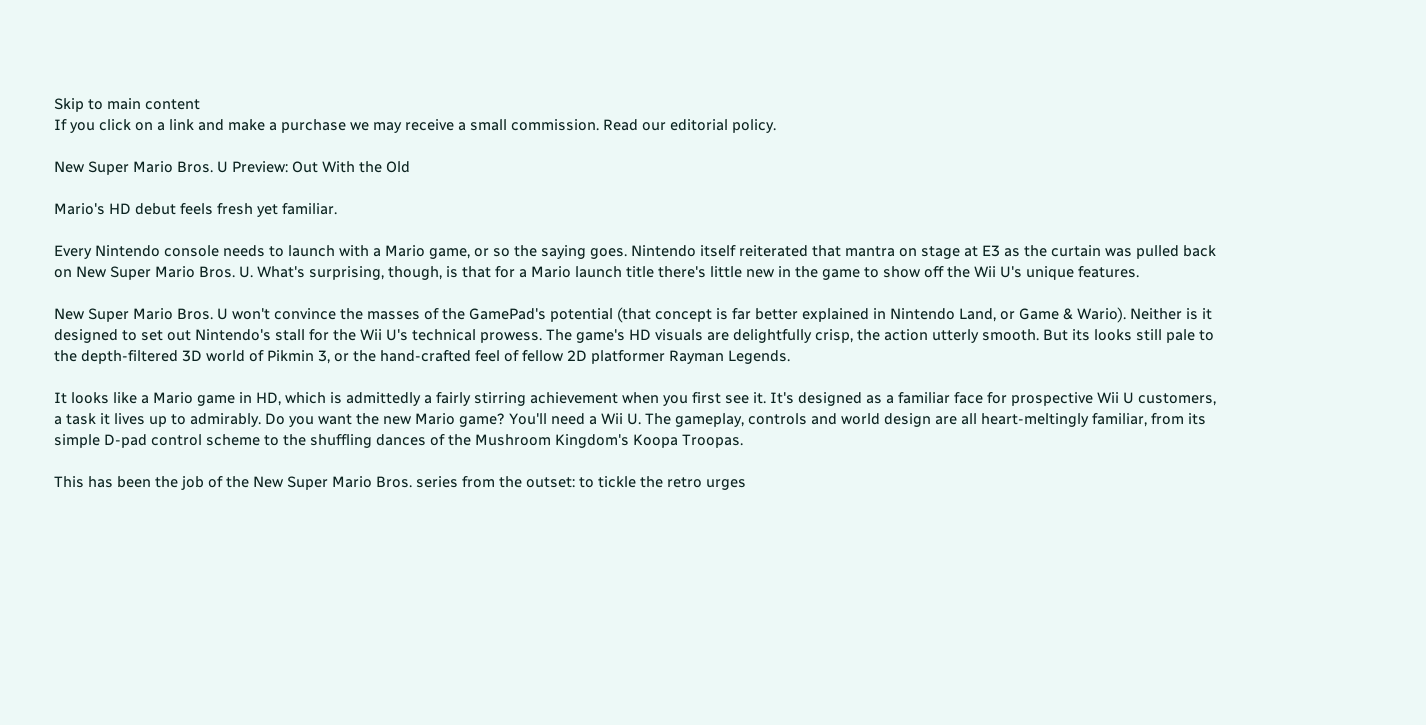Skip to main content
If you click on a link and make a purchase we may receive a small commission. Read our editorial policy.

New Super Mario Bros. U Preview: Out With the Old

Mario's HD debut feels fresh yet familiar.

Every Nintendo console needs to launch with a Mario game, or so the saying goes. Nintendo itself reiterated that mantra on stage at E3 as the curtain was pulled back on New Super Mario Bros. U. What's surprising, though, is that for a Mario launch title there's little new in the game to show off the Wii U's unique features.

New Super Mario Bros. U won't convince the masses of the GamePad's potential (that concept is far better explained in Nintendo Land, or Game & Wario). Neither is it designed to set out Nintendo's stall for the Wii U's technical prowess. The game's HD visuals are delightfully crisp, the action utterly smooth. But its looks still pale to the depth-filtered 3D world of Pikmin 3, or the hand-crafted feel of fellow 2D platformer Rayman Legends.

It looks like a Mario game in HD, which is admittedly a fairly stirring achievement when you first see it. It's designed as a familiar face for prospective Wii U customers, a task it lives up to admirably. Do you want the new Mario game? You'll need a Wii U. The gameplay, controls and world design are all heart-meltingly familiar, from its simple D-pad control scheme to the shuffling dances of the Mushroom Kingdom's Koopa Troopas.

This has been the job of the New Super Mario Bros. series from the outset: to tickle the retro urges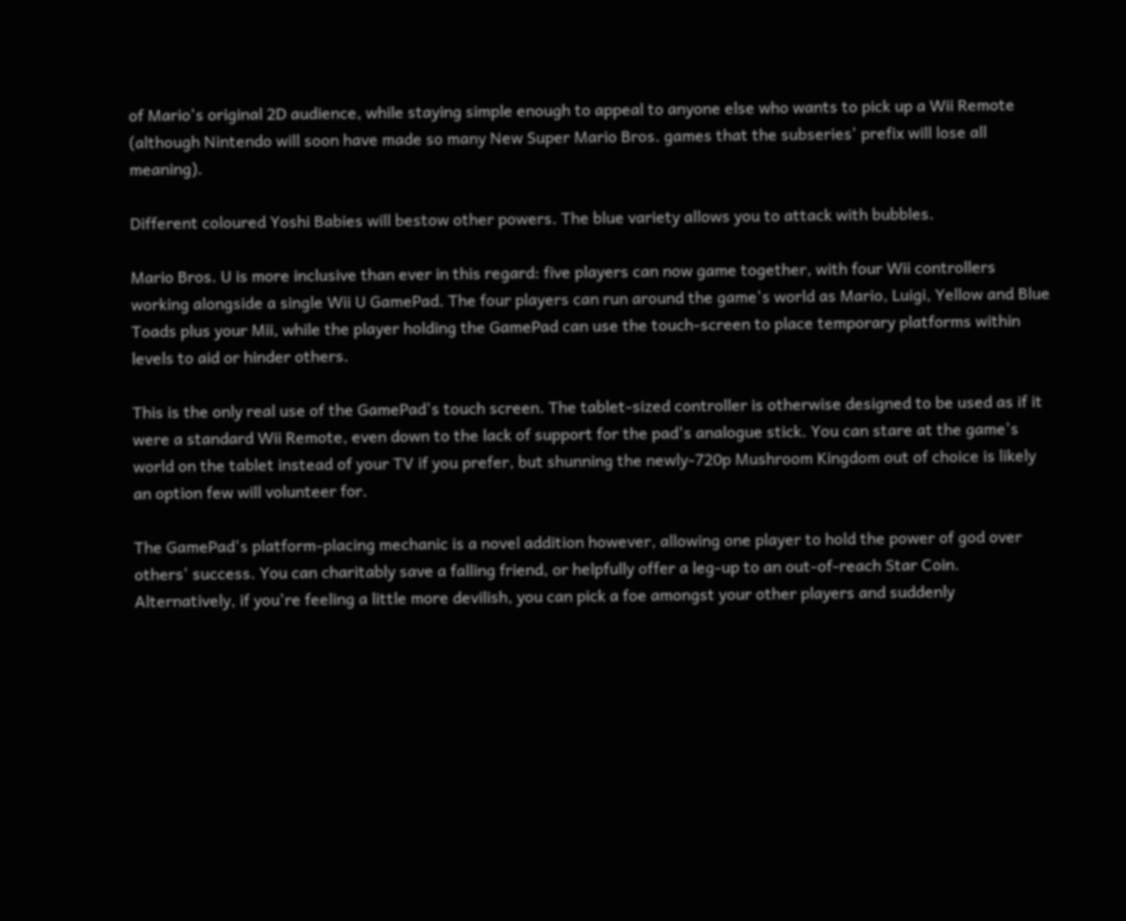of Mario's original 2D audience, while staying simple enough to appeal to anyone else who wants to pick up a Wii Remote (although Nintendo will soon have made so many New Super Mario Bros. games that the subseries' prefix will lose all meaning).

Different coloured Yoshi Babies will bestow other powers. The blue variety allows you to attack with bubbles.

Mario Bros. U is more inclusive than ever in this regard: five players can now game together, with four Wii controllers working alongside a single Wii U GamePad. The four players can run around the game's world as Mario, Luigi, Yellow and Blue Toads plus your Mii, while the player holding the GamePad can use the touch-screen to place temporary platforms within levels to aid or hinder others.

This is the only real use of the GamePad's touch screen. The tablet-sized controller is otherwise designed to be used as if it were a standard Wii Remote, even down to the lack of support for the pad's analogue stick. You can stare at the game's world on the tablet instead of your TV if you prefer, but shunning the newly-720p Mushroom Kingdom out of choice is likely an option few will volunteer for.

The GamePad's platform-placing mechanic is a novel addition however, allowing one player to hold the power of god over others' success. You can charitably save a falling friend, or helpfully offer a leg-up to an out-of-reach Star Coin. Alternatively, if you're feeling a little more devilish, you can pick a foe amongst your other players and suddenly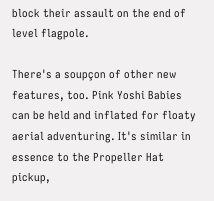block their assault on the end of level flagpole.

There's a soupçon of other new features, too. Pink Yoshi Babies can be held and inflated for floaty aerial adventuring. It's similar in essence to the Propeller Hat pickup,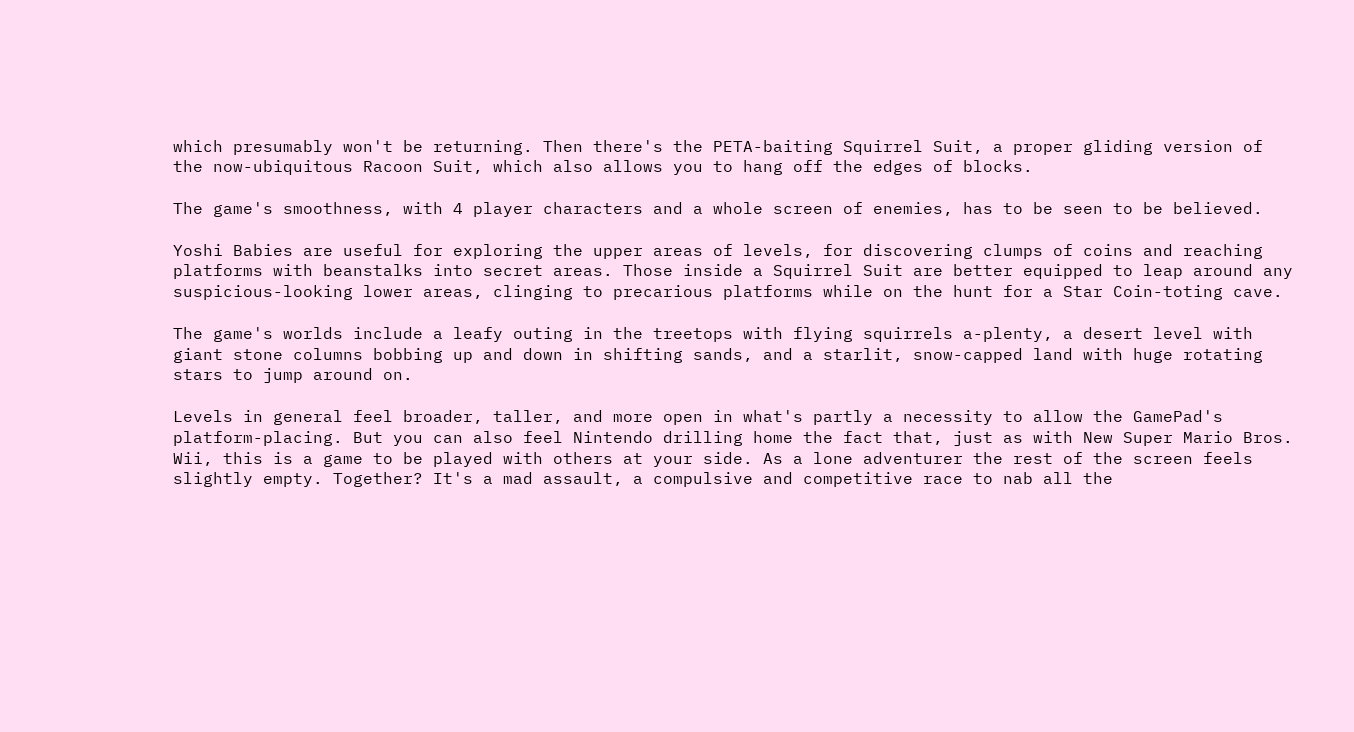which presumably won't be returning. Then there's the PETA-baiting Squirrel Suit, a proper gliding version of the now-ubiquitous Racoon Suit, which also allows you to hang off the edges of blocks.

The game's smoothness, with 4 player characters and a whole screen of enemies, has to be seen to be believed.

Yoshi Babies are useful for exploring the upper areas of levels, for discovering clumps of coins and reaching platforms with beanstalks into secret areas. Those inside a Squirrel Suit are better equipped to leap around any suspicious-looking lower areas, clinging to precarious platforms while on the hunt for a Star Coin-toting cave.

The game's worlds include a leafy outing in the treetops with flying squirrels a-plenty, a desert level with giant stone columns bobbing up and down in shifting sands, and a starlit, snow-capped land with huge rotating stars to jump around on.

Levels in general feel broader, taller, and more open in what's partly a necessity to allow the GamePad's platform-placing. But you can also feel Nintendo drilling home the fact that, just as with New Super Mario Bros. Wii, this is a game to be played with others at your side. As a lone adventurer the rest of the screen feels slightly empty. Together? It's a mad assault, a compulsive and competitive race to nab all the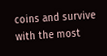coins and survive with the most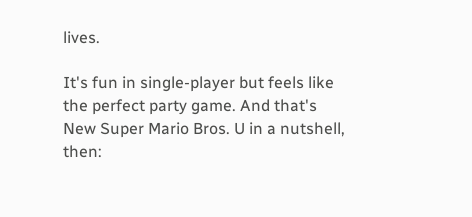lives.

It's fun in single-player but feels like the perfect party game. And that's New Super Mario Bros. U in a nutshell, then: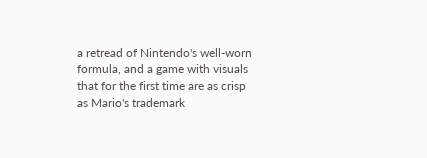a retread of Nintendo's well-worn formula, and a game with visuals that for the first time are as crisp as Mario's trademark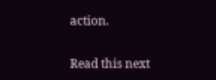action.

Read this next